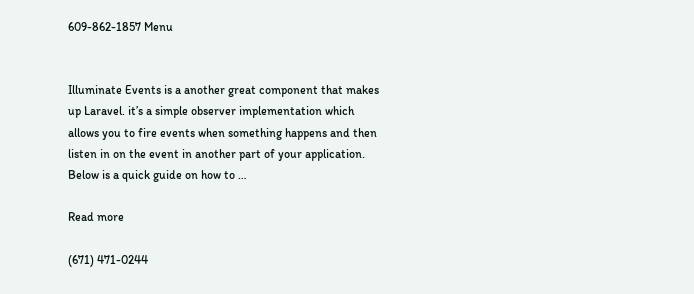609-862-1857 Menu


Illuminate Events is a another great component that makes up Laravel. it’s a simple observer implementation which allows you to fire events when something happens and then listen in on the event in another part of your application. Below is a quick guide on how to …

Read more

(671) 471-0244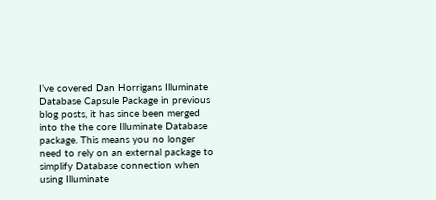I’ve covered Dan Horrigans Illuminate Database Capsule Package in previous blog posts, it has since been merged into the the core Illuminate Database package. This means you no longer need to rely on an external package to simplify Database connection when using Illuminate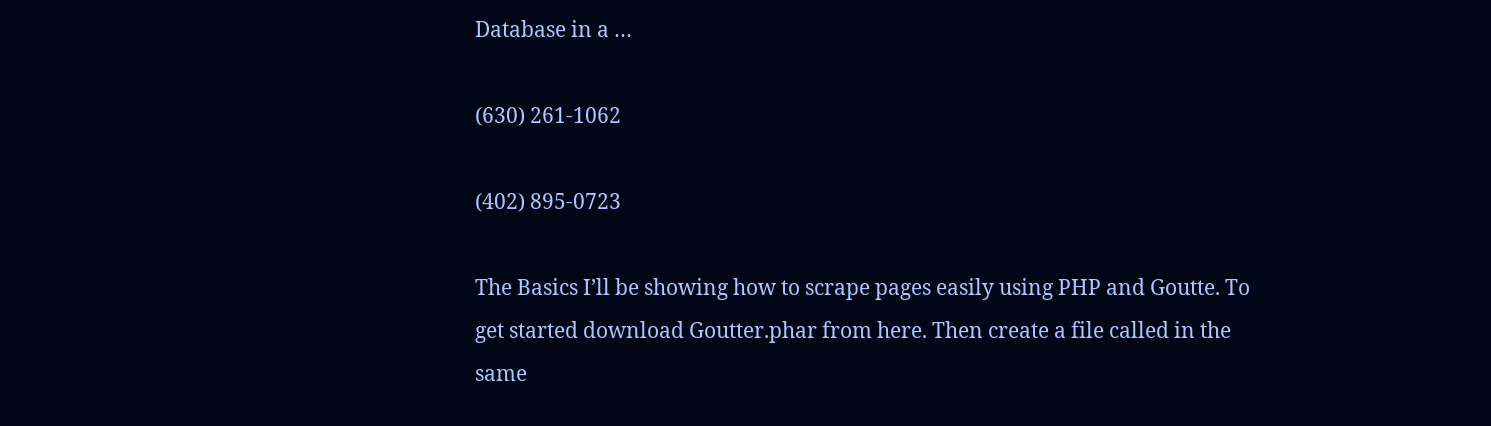Database in a …

(630) 261-1062

(402) 895-0723

The Basics I’ll be showing how to scrape pages easily using PHP and Goutte. To get started download Goutter.phar from here. Then create a file called in the same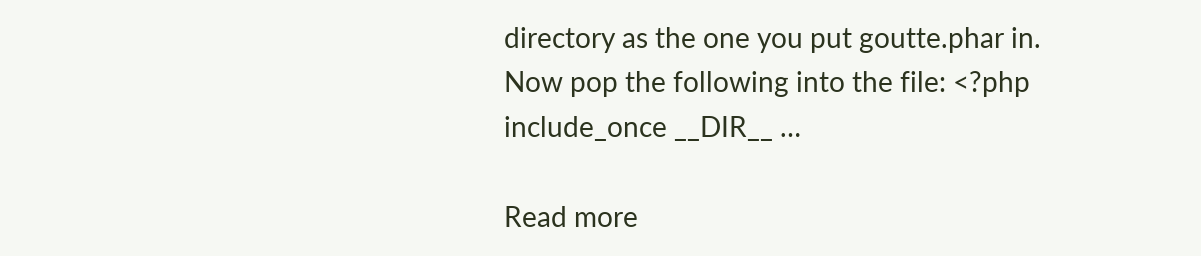directory as the one you put goutte.phar in. Now pop the following into the file: <?php include_once __DIR__ …

Read more